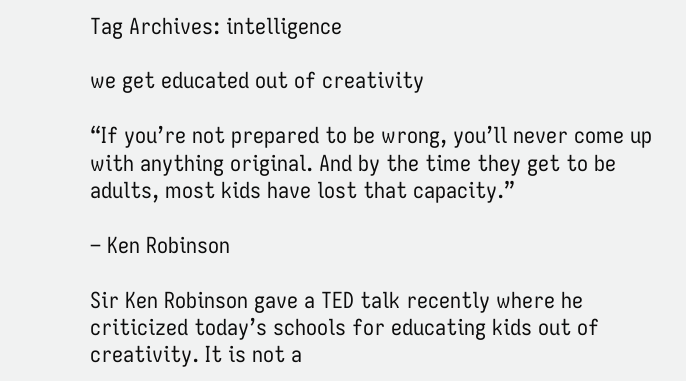Tag Archives: intelligence

we get educated out of creativity

“If you’re not prepared to be wrong, you’ll never come up with anything original. And by the time they get to be adults, most kids have lost that capacity.”

– Ken Robinson

Sir Ken Robinson gave a TED talk recently where he criticized today’s schools for educating kids out of creativity. It is not a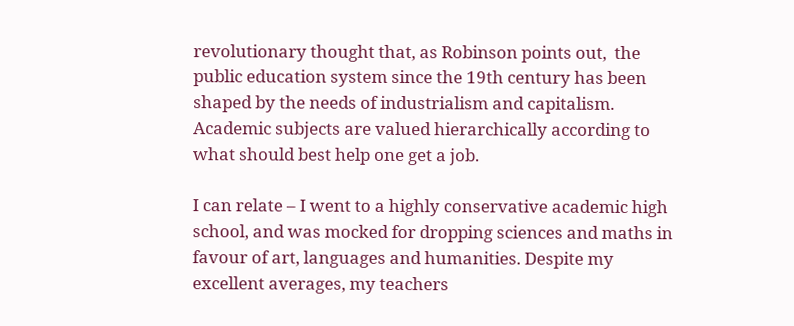revolutionary thought that, as Robinson points out,  the public education system since the 19th century has been shaped by the needs of industrialism and capitalism. Academic subjects are valued hierarchically according to what should best help one get a job.

I can relate – I went to a highly conservative academic high school, and was mocked for dropping sciences and maths in favour of art, languages and humanities. Despite my excellent averages, my teachers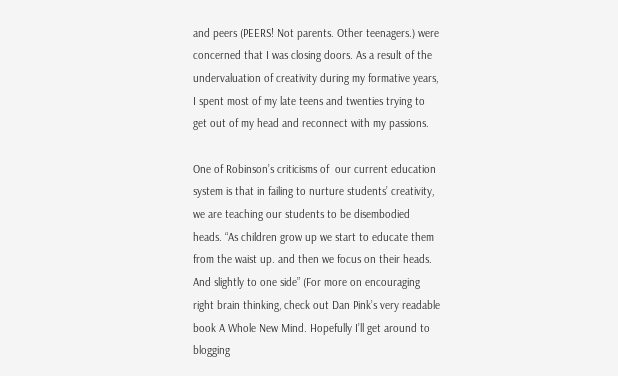and peers (PEERS! Not parents. Other teenagers.) were concerned that I was closing doors. As a result of the undervaluation of creativity during my formative years, I spent most of my late teens and twenties trying to get out of my head and reconnect with my passions.

One of Robinson’s criticisms of  our current education system is that in failing to nurture students’ creativity, we are teaching our students to be disembodied heads. “As children grow up we start to educate them from the waist up. and then we focus on their heads. And slightly to one side” (For more on encouraging right brain thinking, check out Dan Pink’s very readable book A Whole New Mind. Hopefully I’ll get around to blogging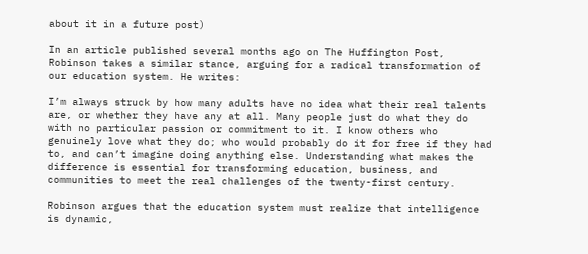about it in a future post)

In an article published several months ago on The Huffington Post, Robinson takes a similar stance, arguing for a radical transformation of our education system. He writes:

I’m always struck by how many adults have no idea what their real talents are, or whether they have any at all. Many people just do what they do with no particular passion or commitment to it. I know others who genuinely love what they do; who would probably do it for free if they had to, and can’t imagine doing anything else. Understanding what makes the difference is essential for transforming education, business, and communities to meet the real challenges of the twenty-first century.

Robinson argues that the education system must realize that intelligence is dynamic,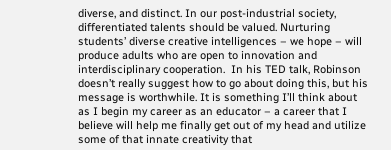diverse, and distinct. In our post-industrial society, differentiated talents should be valued. Nurturing students’ diverse creative intelligences – we hope – will produce adults who are open to innovation and interdisciplinary cooperation.  In his TED talk, Robinson doesn’t really suggest how to go about doing this, but his message is worthwhile. It is something I’ll think about as I begin my career as an educator – a career that I believe will help me finally get out of my head and utilize some of that innate creativity that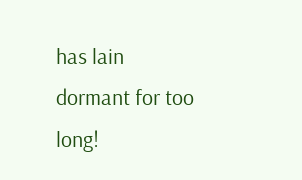has lain dormant for too long!